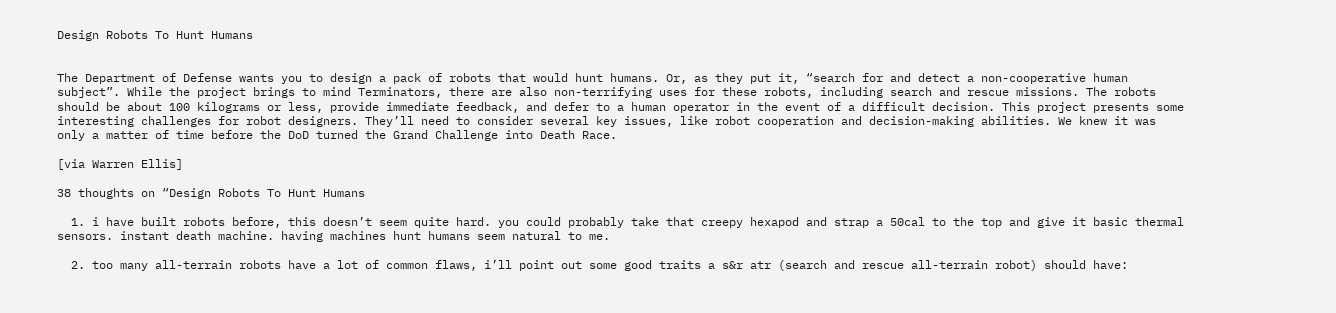Design Robots To Hunt Humans


The Department of Defense wants you to design a pack of robots that would hunt humans. Or, as they put it, “search for and detect a non-cooperative human subject”. While the project brings to mind Terminators, there are also non-terrifying uses for these robots, including search and rescue missions. The robots should be about 100 kilograms or less, provide immediate feedback, and defer to a human operator in the event of a difficult decision. This project presents some interesting challenges for robot designers. They’ll need to consider several key issues, like robot cooperation and decision-making abilities. We knew it was only a matter of time before the DoD turned the Grand Challenge into Death Race.

[via Warren Ellis]

38 thoughts on “Design Robots To Hunt Humans

  1. i have built robots before, this doesn’t seem quite hard. you could probably take that creepy hexapod and strap a 50cal to the top and give it basic thermal sensors. instant death machine. having machines hunt humans seem natural to me.

  2. too many all-terrain robots have a lot of common flaws, i’ll point out some good traits a s&r atr (search and rescue all-terrain robot) should have: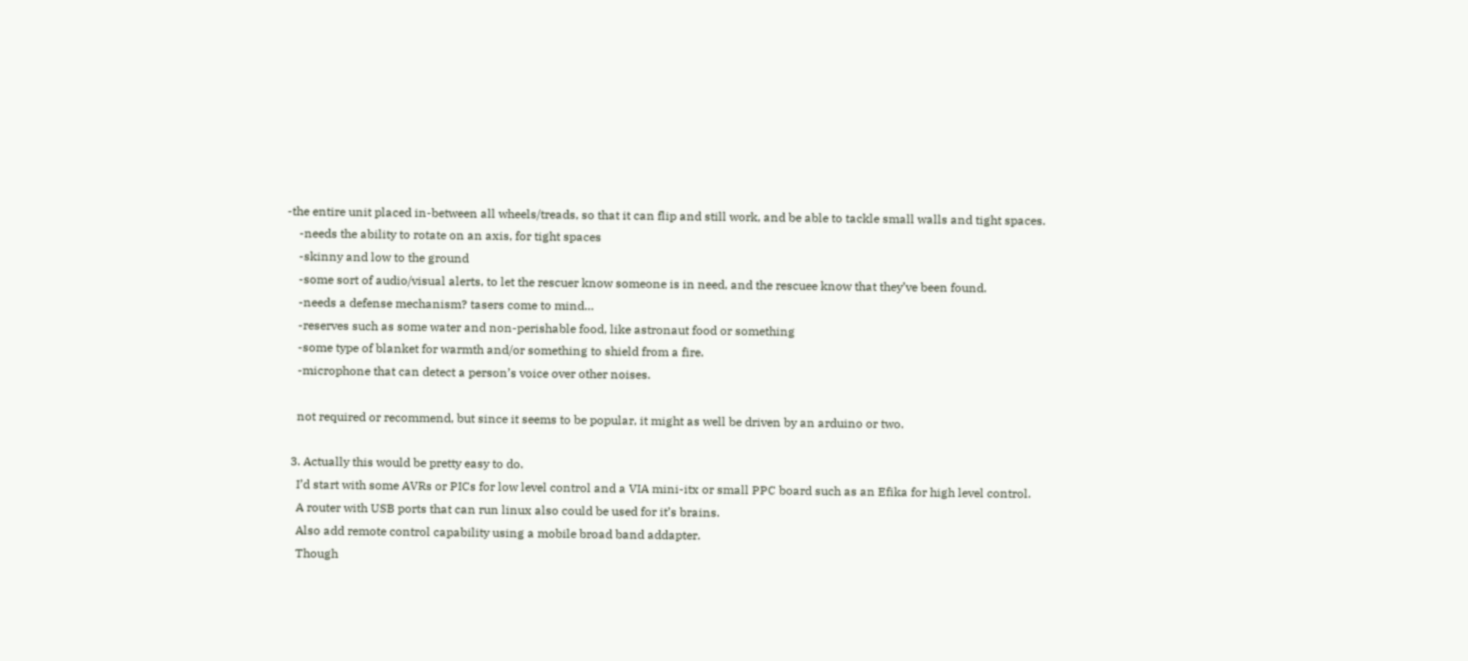-the entire unit placed in-between all wheels/treads, so that it can flip and still work, and be able to tackle small walls and tight spaces.
    -needs the ability to rotate on an axis, for tight spaces
    -skinny and low to the ground
    -some sort of audio/visual alerts, to let the rescuer know someone is in need, and the rescuee know that they’ve been found.
    -needs a defense mechanism? tasers come to mind…
    -reserves such as some water and non-perishable food, like astronaut food or something
    -some type of blanket for warmth and/or something to shield from a fire.
    -microphone that can detect a person’s voice over other noises.

    not required or recommend, but since it seems to be popular, it might as well be driven by an arduino or two.

  3. Actually this would be pretty easy to do.
    I’d start with some AVRs or PICs for low level control and a VIA mini-itx or small PPC board such as an Efika for high level control.
    A router with USB ports that can run linux also could be used for it’s brains.
    Also add remote control capability using a mobile broad band addapter.
    Though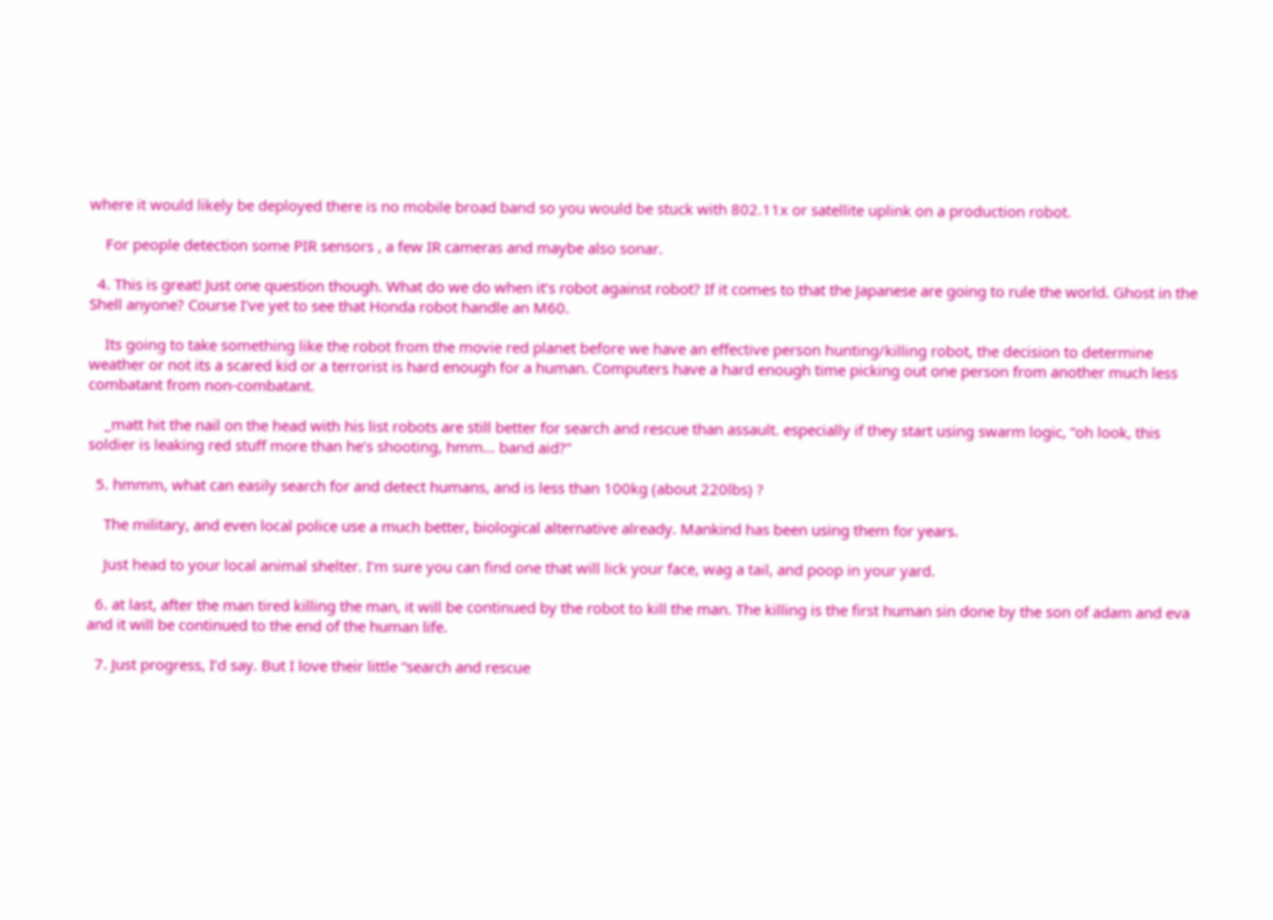where it would likely be deployed there is no mobile broad band so you would be stuck with 802.11x or satellite uplink on a production robot.

    For people detection some PIR sensors , a few IR cameras and maybe also sonar.

  4. This is great! Just one question though. What do we do when it’s robot against robot? If it comes to that the Japanese are going to rule the world. Ghost in the Shell anyone? Course I’ve yet to see that Honda robot handle an M60.

    Its going to take something like the robot from the movie red planet before we have an effective person hunting/killing robot, the decision to determine weather or not its a scared kid or a terrorist is hard enough for a human. Computers have a hard enough time picking out one person from another much less combatant from non-combatant.

    _matt hit the nail on the head with his list robots are still better for search and rescue than assault. especially if they start using swarm logic, “oh look, this soldier is leaking red stuff more than he’s shooting, hmm… band aid?”

  5. hmmm, what can easily search for and detect humans, and is less than 100kg (about 220lbs) ?

    The military, and even local police use a much better, biological alternative already. Mankind has been using them for years.

    Just head to your local animal shelter. I’m sure you can find one that will lick your face, wag a tail, and poop in your yard.

  6. at last, after the man tired killing the man, it will be continued by the robot to kill the man. The killing is the first human sin done by the son of adam and eva and it will be continued to the end of the human life.

  7. Just progress, I’d say. But I love their little “search and rescue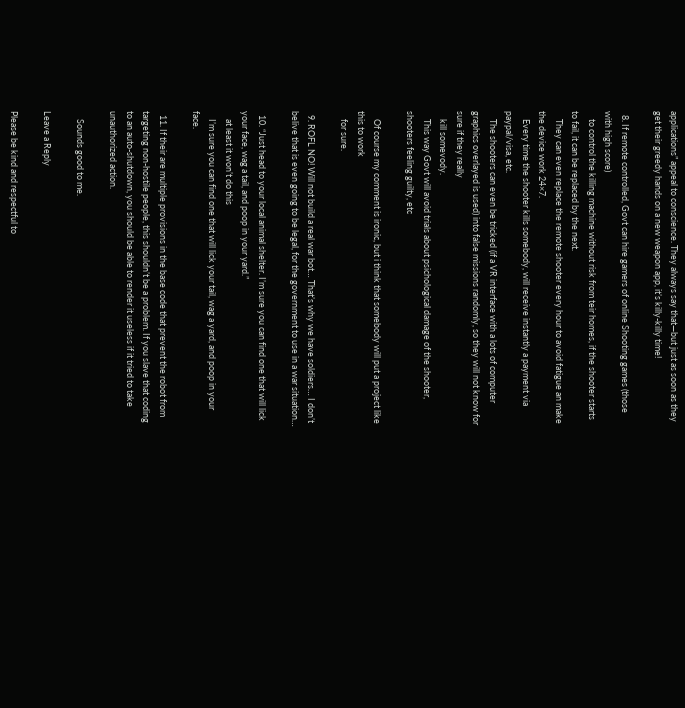applications” appeal to conscience. They always say that—but just as soon as they get their greedy hands on a new weapon app, it’s killy-killy time!

  8. If remote controlled, Govt can hire gamers of online Shooting games (those with high score)
    to control the killing machine without risk from teir homes, if the shooter starts to fail, it can be replaced by the next.
    They can even replace the remote shooter every hour to avoid fatigue an make the device work 24×7.
    Every time the shooter kills somebody, will receive instantly a payment via paypal/visa, etc.
    The shooters can even be tricked (if a VR interface with a lots of computer graphics overlayed is used) into false missions randomly, so they will not know for sure if they really
    kill somevody.
    This way Govt will avoid trials about psichological damage of the shooter, shooters feeling guilty, etc

    Of course my comment is ironic, but i think that somebody will put a project like this to work
    for sure.

  9. ROFL NO! Will not build a real war bot… That’s why we have soldiers… I don’t belive that is even going to be legal, for the government to use in a war situation…

  10. “Just head to your local animal shelter. I’m sure you can find one that will lick your face, wag a tail, and poop in your yard.”
    at least it won’t do this
    I’m sure you can find one that will lick your tail, wag a yard, and poop in your face.

  11. If their are multiple provisions in the base code that prevent the robot from targeting non-hostile people, this shouldn’t be a problem. If you slave that coding to an auto-shutdown, you should be able to render it useless if it tried to take unauthorized action.

    Sounds good to me.

Leave a Reply

Please be kind and respectful to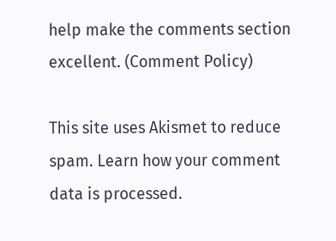help make the comments section excellent. (Comment Policy)

This site uses Akismet to reduce spam. Learn how your comment data is processed.